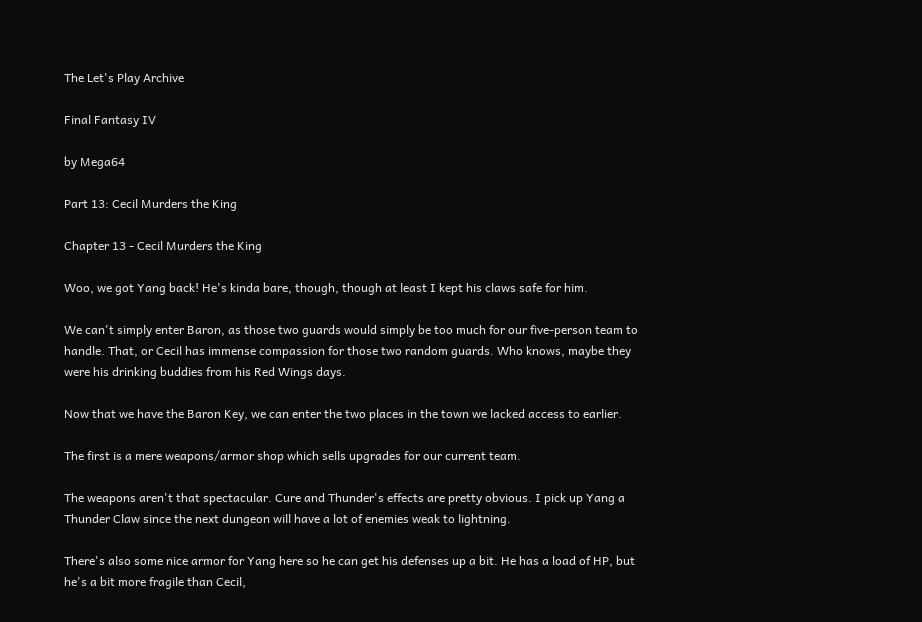The Let's Play Archive

Final Fantasy IV

by Mega64

Part 13: Cecil Murders the King

Chapter 13 - Cecil Murders the King

Woo, we got Yang back! He's kinda bare, though, though at least I kept his claws safe for him.

We can't simply enter Baron, as those two guards would simply be too much for our five-person team to handle. That, or Cecil has immense compassion for those two random guards. Who knows, maybe they were his drinking buddies from his Red Wings days.

Now that we have the Baron Key, we can enter the two places in the town we lacked access to earlier.

The first is a mere weapons/armor shop which sells upgrades for our current team.

The weapons aren't that spectacular. Cure and Thunder's effects are pretty obvious. I pick up Yang a Thunder Claw since the next dungeon will have a lot of enemies weak to lightning.

There's also some nice armor for Yang here so he can get his defenses up a bit. He has a load of HP, but he's a bit more fragile than Cecil,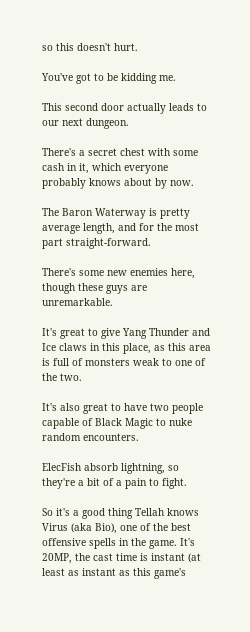so this doesn't hurt.

You've got to be kidding me.

This second door actually leads to our next dungeon.

There's a secret chest with some cash in it, which everyone probably knows about by now.

The Baron Waterway is pretty average length, and for the most part straight-forward.

There's some new enemies here, though these guys are unremarkable.

It's great to give Yang Thunder and Ice claws in this place, as this area is full of monsters weak to one of the two.

It's also great to have two people capable of Black Magic to nuke random encounters.

ElecFish absorb lightning, so they're a bit of a pain to fight.

So it's a good thing Tellah knows Virus (aka Bio), one of the best offensive spells in the game. It's 20MP, the cast time is instant (at least as instant as this game's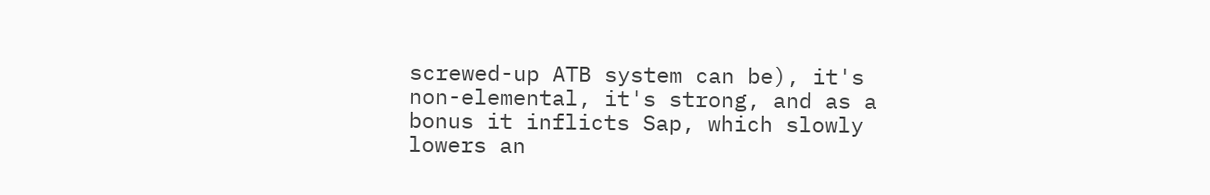screwed-up ATB system can be), it's non-elemental, it's strong, and as a bonus it inflicts Sap, which slowly lowers an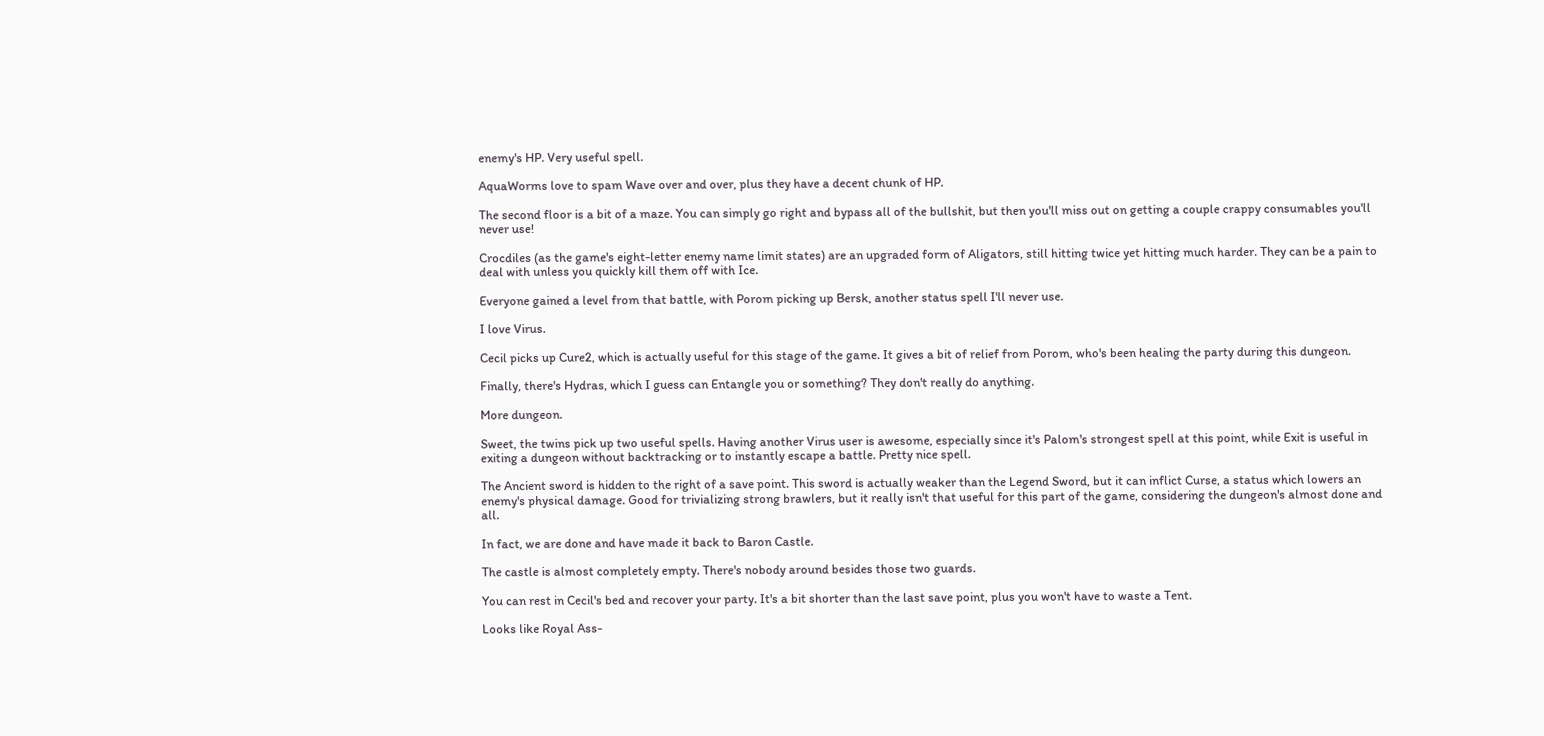enemy's HP. Very useful spell.

AquaWorms love to spam Wave over and over, plus they have a decent chunk of HP.

The second floor is a bit of a maze. You can simply go right and bypass all of the bullshit, but then you'll miss out on getting a couple crappy consumables you'll never use!

Crocdiles (as the game's eight-letter enemy name limit states) are an upgraded form of Aligators, still hitting twice yet hitting much harder. They can be a pain to deal with unless you quickly kill them off with Ice.

Everyone gained a level from that battle, with Porom picking up Bersk, another status spell I'll never use.

I love Virus.

Cecil picks up Cure2, which is actually useful for this stage of the game. It gives a bit of relief from Porom, who's been healing the party during this dungeon.

Finally, there's Hydras, which I guess can Entangle you or something? They don't really do anything.

More dungeon.

Sweet, the twins pick up two useful spells. Having another Virus user is awesome, especially since it's Palom's strongest spell at this point, while Exit is useful in exiting a dungeon without backtracking or to instantly escape a battle. Pretty nice spell.

The Ancient sword is hidden to the right of a save point. This sword is actually weaker than the Legend Sword, but it can inflict Curse, a status which lowers an enemy's physical damage. Good for trivializing strong brawlers, but it really isn't that useful for this part of the game, considering the dungeon's almost done and all.

In fact, we are done and have made it back to Baron Castle.

The castle is almost completely empty. There's nobody around besides those two guards.

You can rest in Cecil's bed and recover your party. It's a bit shorter than the last save point, plus you won't have to waste a Tent.

Looks like Royal Ass-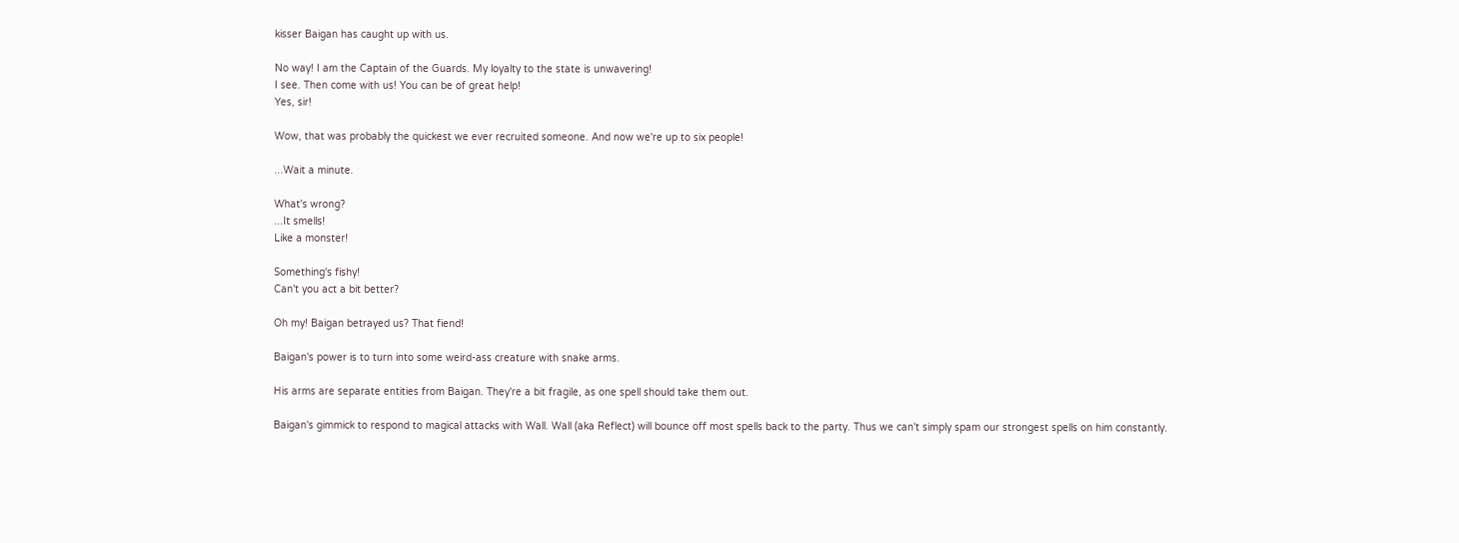kisser Baigan has caught up with us.

No way! I am the Captain of the Guards. My loyalty to the state is unwavering!
I see. Then come with us! You can be of great help!
Yes, sir!

Wow, that was probably the quickest we ever recruited someone. And now we're up to six people!

...Wait a minute.

What's wrong?
...It smells!
Like a monster!

Something's fishy!
Can't you act a bit better?

Oh my! Baigan betrayed us? That fiend!

Baigan's power is to turn into some weird-ass creature with snake arms.

His arms are separate entities from Baigan. They're a bit fragile, as one spell should take them out.

Baigan's gimmick to respond to magical attacks with Wall. Wall (aka Reflect) will bounce off most spells back to the party. Thus we can't simply spam our strongest spells on him constantly.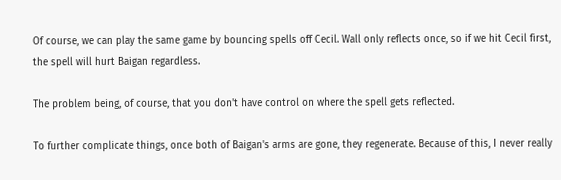Of course, we can play the same game by bouncing spells off Cecil. Wall only reflects once, so if we hit Cecil first, the spell will hurt Baigan regardless.

The problem being, of course, that you don't have control on where the spell gets reflected.

To further complicate things, once both of Baigan's arms are gone, they regenerate. Because of this, I never really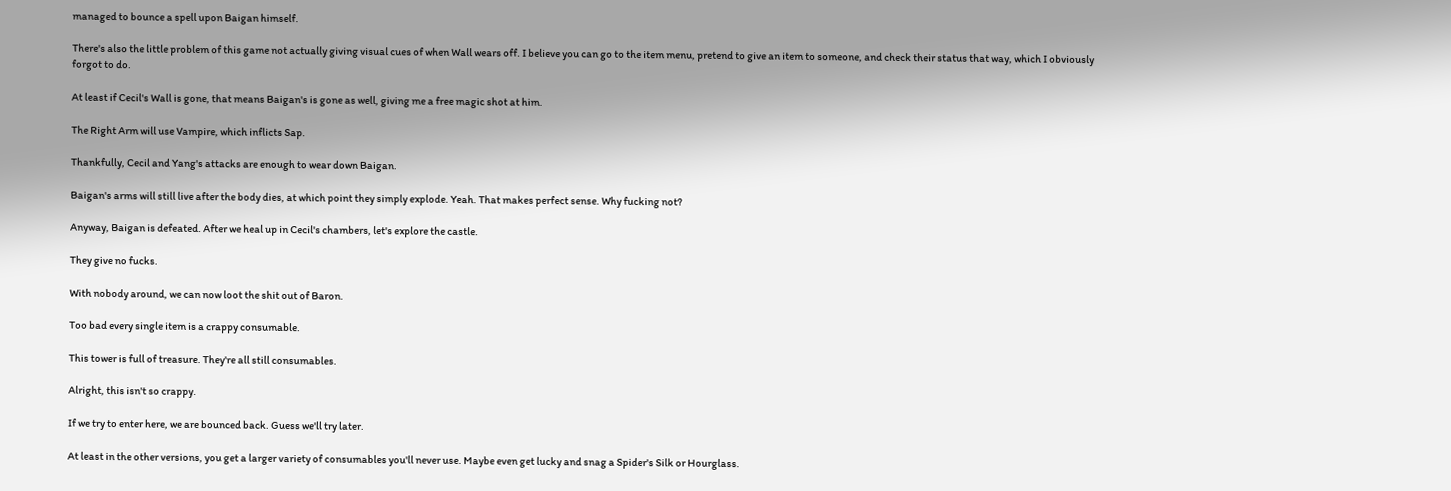managed to bounce a spell upon Baigan himself.

There's also the little problem of this game not actually giving visual cues of when Wall wears off. I believe you can go to the item menu, pretend to give an item to someone, and check their status that way, which I obviously forgot to do.

At least if Cecil's Wall is gone, that means Baigan's is gone as well, giving me a free magic shot at him.

The Right Arm will use Vampire, which inflicts Sap.

Thankfully, Cecil and Yang's attacks are enough to wear down Baigan.

Baigan's arms will still live after the body dies, at which point they simply explode. Yeah. That makes perfect sense. Why fucking not?

Anyway, Baigan is defeated. After we heal up in Cecil's chambers, let's explore the castle.

They give no fucks.

With nobody around, we can now loot the shit out of Baron.

Too bad every single item is a crappy consumable.

This tower is full of treasure. They're all still consumables.

Alright, this isn't so crappy.

If we try to enter here, we are bounced back. Guess we'll try later.

At least in the other versions, you get a larger variety of consumables you'll never use. Maybe even get lucky and snag a Spider's Silk or Hourglass.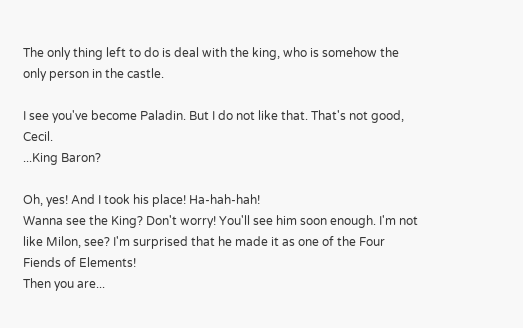The only thing left to do is deal with the king, who is somehow the only person in the castle.

I see you've become Paladin. But I do not like that. That's not good, Cecil.
...King Baron?

Oh, yes! And I took his place! Ha-hah-hah!
Wanna see the King? Don't worry! You'll see him soon enough. I'm not like Milon, see? I'm surprised that he made it as one of the Four Fiends of Elements!
Then you are...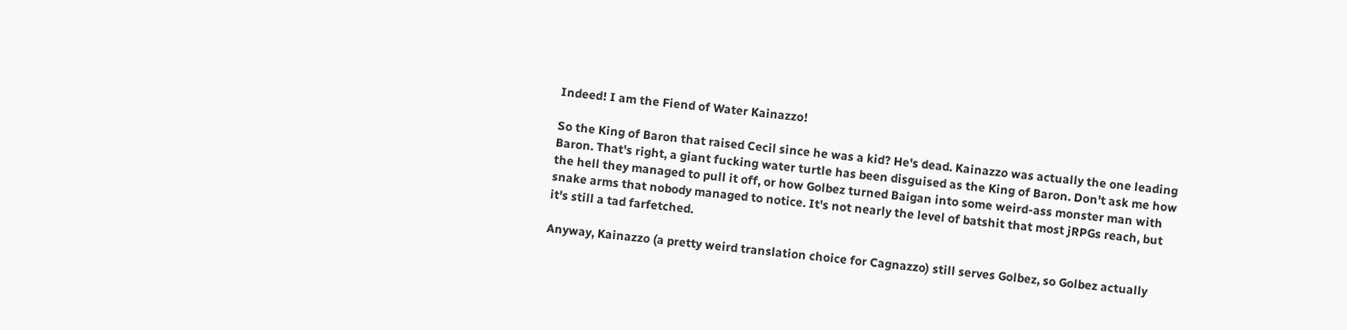Indeed! I am the Fiend of Water Kainazzo!

So the King of Baron that raised Cecil since he was a kid? He's dead. Kainazzo was actually the one leading Baron. That's right, a giant fucking water turtle has been disguised as the King of Baron. Don't ask me how the hell they managed to pull it off, or how Golbez turned Baigan into some weird-ass monster man with snake arms that nobody managed to notice. It's not nearly the level of batshit that most jRPGs reach, but it's still a tad farfetched.

Anyway, Kainazzo (a pretty weird translation choice for Cagnazzo) still serves Golbez, so Golbez actually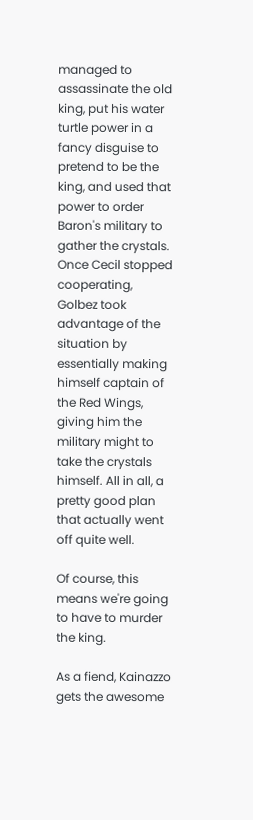managed to assassinate the old king, put his water turtle power in a fancy disguise to pretend to be the king, and used that power to order Baron's military to gather the crystals. Once Cecil stopped cooperating, Golbez took advantage of the situation by essentially making himself captain of the Red Wings, giving him the military might to take the crystals himself. All in all, a pretty good plan that actually went off quite well.

Of course, this means we're going to have to murder the king.

As a fiend, Kainazzo gets the awesome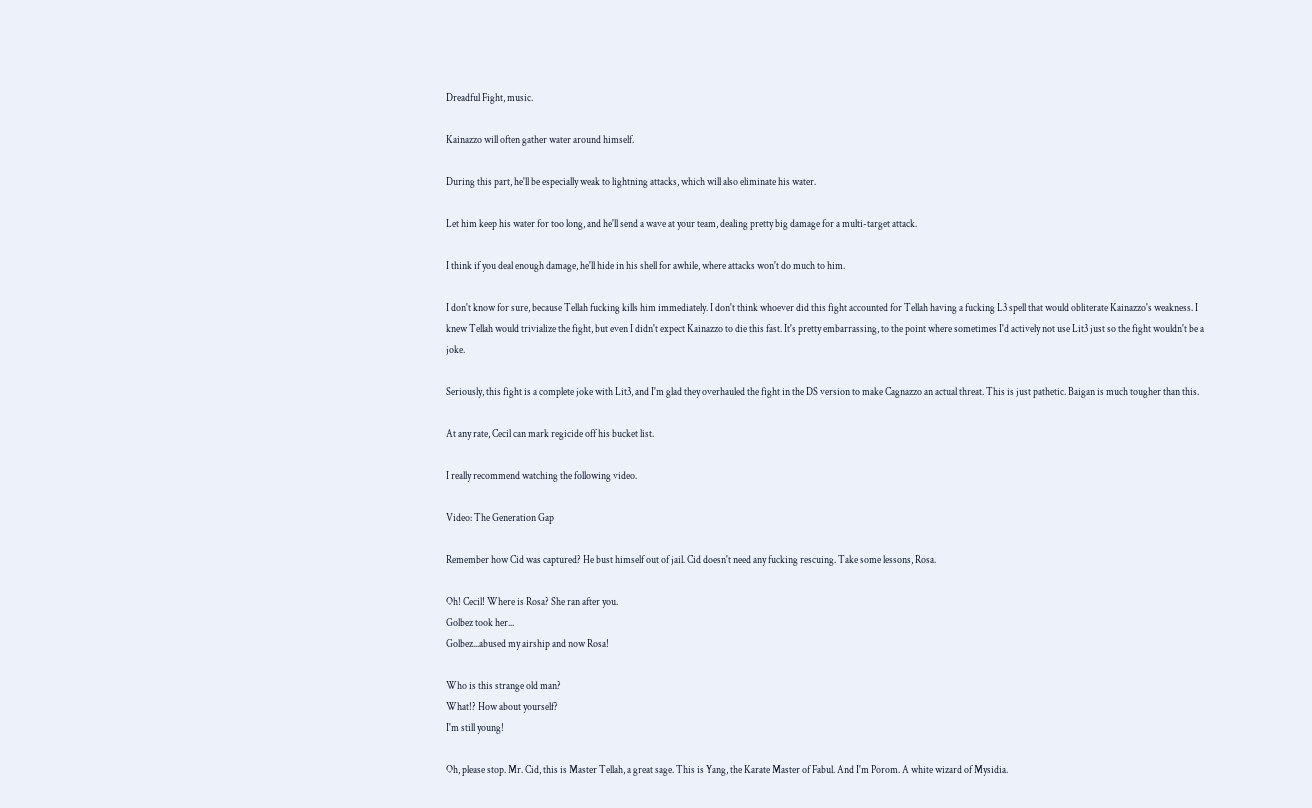Dreadful Fight, music.

Kainazzo will often gather water around himself.

During this part, he'll be especially weak to lightning attacks, which will also eliminate his water.

Let him keep his water for too long, and he'll send a wave at your team, dealing pretty big damage for a multi-target attack.

I think if you deal enough damage, he'll hide in his shell for awhile, where attacks won't do much to him.

I don't know for sure, because Tellah fucking kills him immediately. I don't think whoever did this fight accounted for Tellah having a fucking L3 spell that would obliterate Kainazzo's weakness. I knew Tellah would trivialize the fight, but even I didn't expect Kainazzo to die this fast. It's pretty embarrassing, to the point where sometimes I'd actively not use Lit3 just so the fight wouldn't be a joke.

Seriously, this fight is a complete joke with Lit3, and I'm glad they overhauled the fight in the DS version to make Cagnazzo an actual threat. This is just pathetic. Baigan is much tougher than this.

At any rate, Cecil can mark regicide off his bucket list.

I really recommend watching the following video.

Video: The Generation Gap

Remember how Cid was captured? He bust himself out of jail. Cid doesn't need any fucking rescuing. Take some lessons, Rosa.

Oh! Cecil! Where is Rosa? She ran after you.
Golbez took her...
Golbez...abused my airship and now Rosa!

Who is this strange old man?
What!? How about yourself?
I'm still young!

Oh, please stop. Mr. Cid, this is Master Tellah, a great sage. This is Yang, the Karate Master of Fabul. And I'm Porom. A white wizard of Mysidia.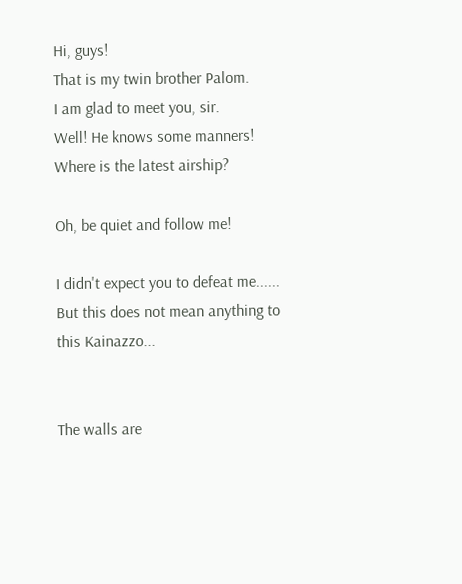Hi, guys!
That is my twin brother Palom.
I am glad to meet you, sir.
Well! He knows some manners!
Where is the latest airship?

Oh, be quiet and follow me!

I didn't expect you to defeat me...... But this does not mean anything to this Kainazzo...


The walls are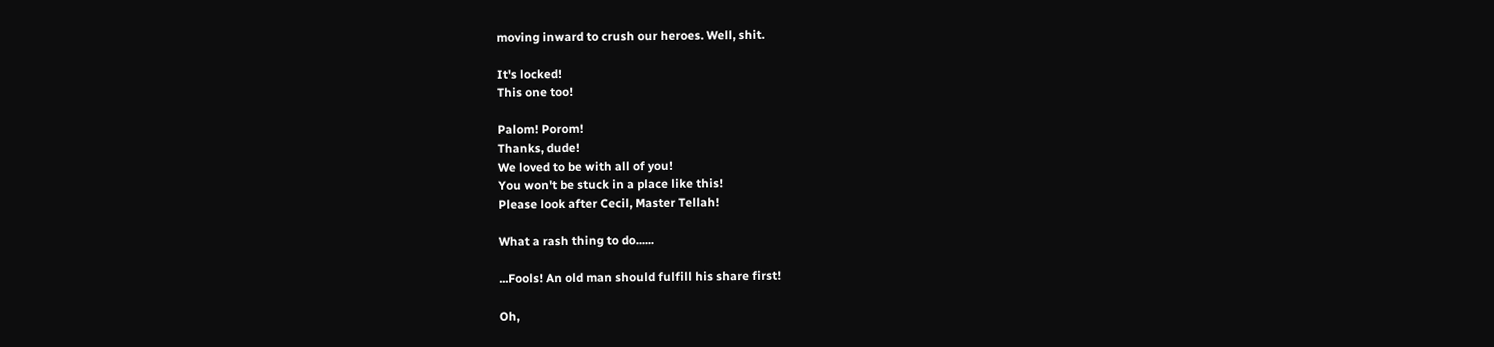moving inward to crush our heroes. Well, shit.

It's locked!
This one too!

Palom! Porom!
Thanks, dude!
We loved to be with all of you!
You won't be stuck in a place like this!
Please look after Cecil, Master Tellah!

What a rash thing to do......

...Fools! An old man should fulfill his share first!

Oh,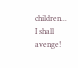children...
I shall avenge!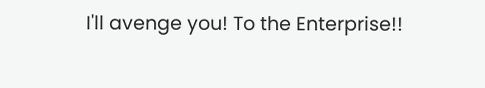I'll avenge you! To the Enterprise!!